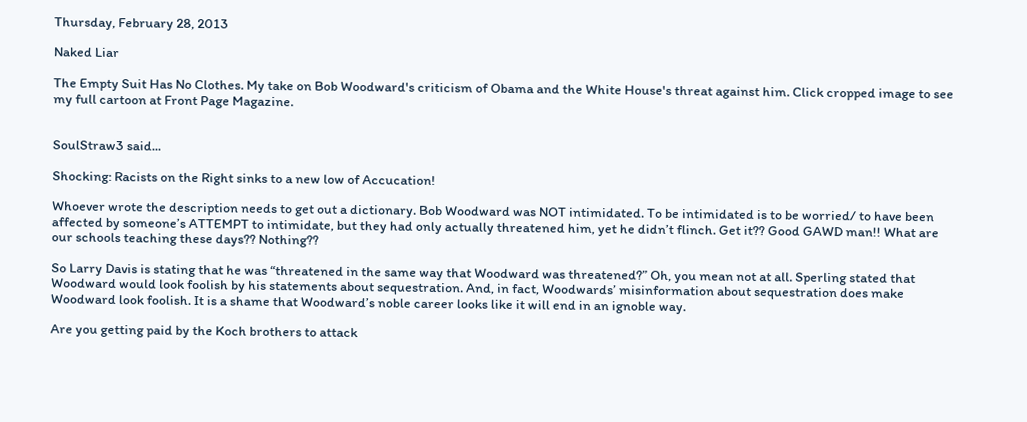Thursday, February 28, 2013

Naked Liar

The Empty Suit Has No Clothes. My take on Bob Woodward's criticism of Obama and the White House's threat against him. Click cropped image to see my full cartoon at Front Page Magazine.


SoulStraw3 said...

Shocking: Racists on the Right sinks to a new low of Accucation!

Whoever wrote the description needs to get out a dictionary. Bob Woodward was NOT intimidated. To be intimidated is to be worried/ to have been affected by someone’s ATTEMPT to intimidate, but they had only actually threatened him, yet he didn’t flinch. Get it?? Good GAWD man!! What are our schools teaching these days?? Nothing??

So Larry Davis is stating that he was “threatened in the same way that Woodward was threatened?” Oh, you mean not at all. Sperling stated that Woodward would look foolish by his statements about sequestration. And, in fact, Woodwards’ misinformation about sequestration does make Woodward look foolish. It is a shame that Woodward’s noble career looks like it will end in an ignoble way.

Are you getting paid by the Koch brothers to attack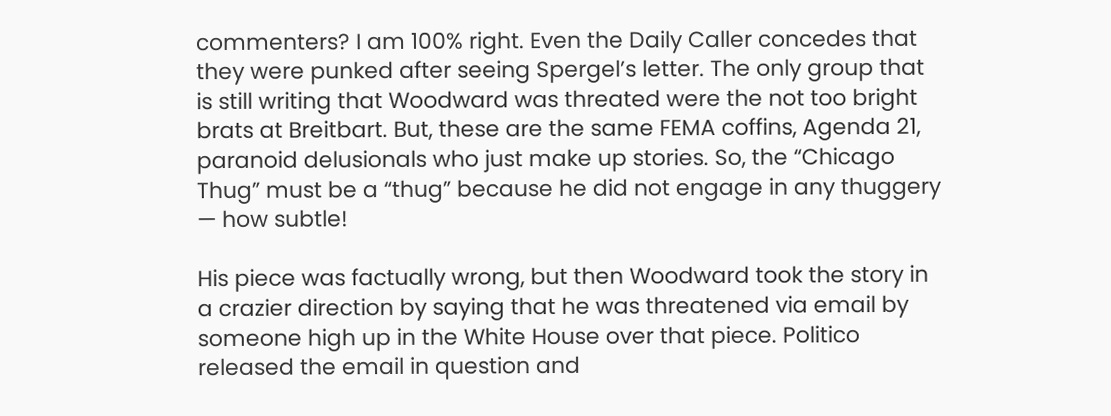commenters? I am 100% right. Even the Daily Caller concedes that they were punked after seeing Spergel’s letter. The only group that is still writing that Woodward was threated were the not too bright brats at Breitbart. But, these are the same FEMA coffins, Agenda 21, paranoid delusionals who just make up stories. So, the “Chicago Thug” must be a “thug” because he did not engage in any thuggery — how subtle!

His piece was factually wrong, but then Woodward took the story in a crazier direction by saying that he was threatened via email by someone high up in the White House over that piece. Politico released the email in question and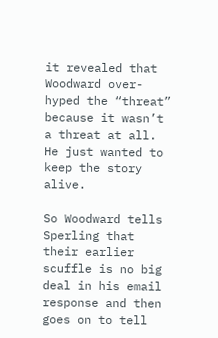it revealed that Woodward over-hyped the “threat” because it wasn’t a threat at all. He just wanted to keep the story alive.

So Woodward tells Sperling that their earlier scuffle is no big deal in his email response and then goes on to tell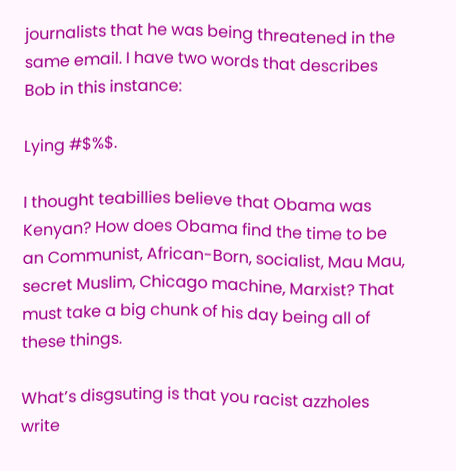journalists that he was being threatened in the same email. I have two words that describes Bob in this instance:

Lying #$%$.

I thought teabillies believe that Obama was Kenyan? How does Obama find the time to be an Communist, African-Born, socialist, Mau Mau, secret Muslim, Chicago machine, Marxist? That must take a big chunk of his day being all of these things.

What’s disgsuting is that you racist azzholes write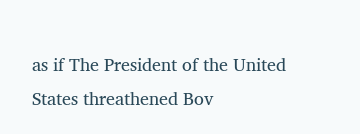as if The President of the United States threathened Bov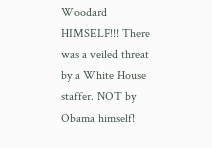Woodard HIMSELF!!! There was a veiled threat by a White House staffer. NOT by Obama himself!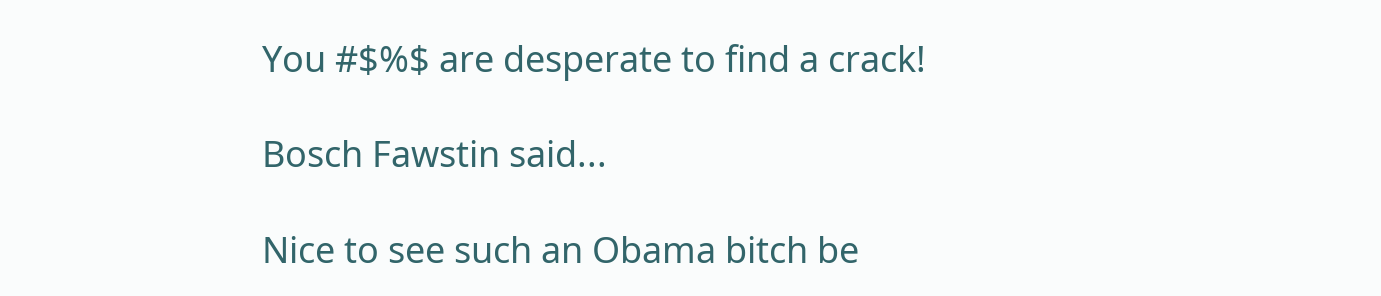You #$%$ are desperate to find a crack!

Bosch Fawstin said...

Nice to see such an Obama bitch be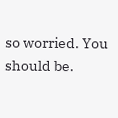so worried. You should be.